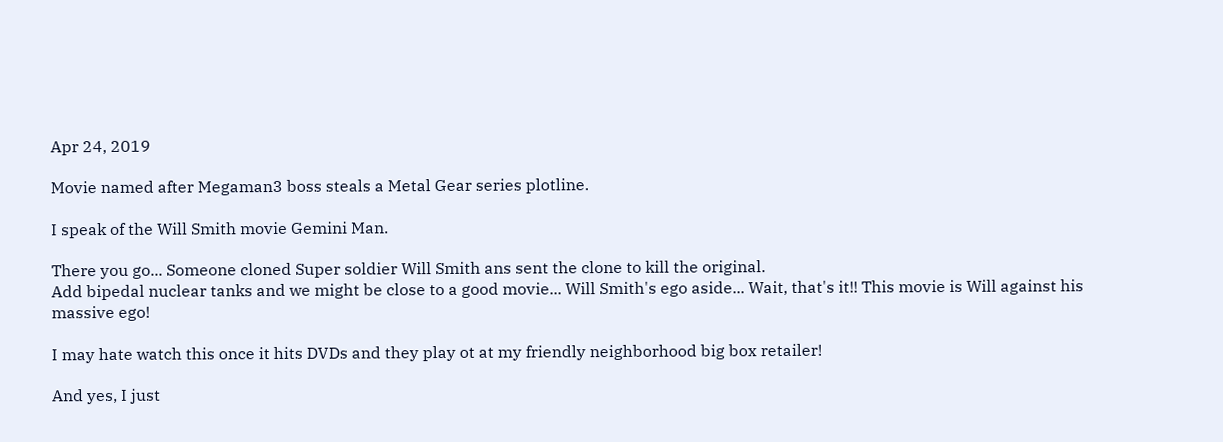Apr 24, 2019

Movie named after Megaman3 boss steals a Metal Gear series plotline.

I speak of the Will Smith movie Gemini Man.

There you go... Someone cloned Super soldier Will Smith ans sent the clone to kill the original.
Add bipedal nuclear tanks and we might be close to a good movie... Will Smith's ego aside... Wait, that's it!! This movie is Will against his massive ego!

I may hate watch this once it hits DVDs and they play ot at my friendly neighborhood big box retailer!

And yes, I just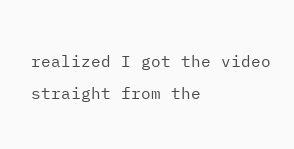realized I got the video straight from the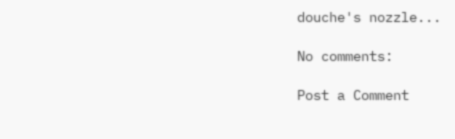douche's nozzle...

No comments:

Post a Comment